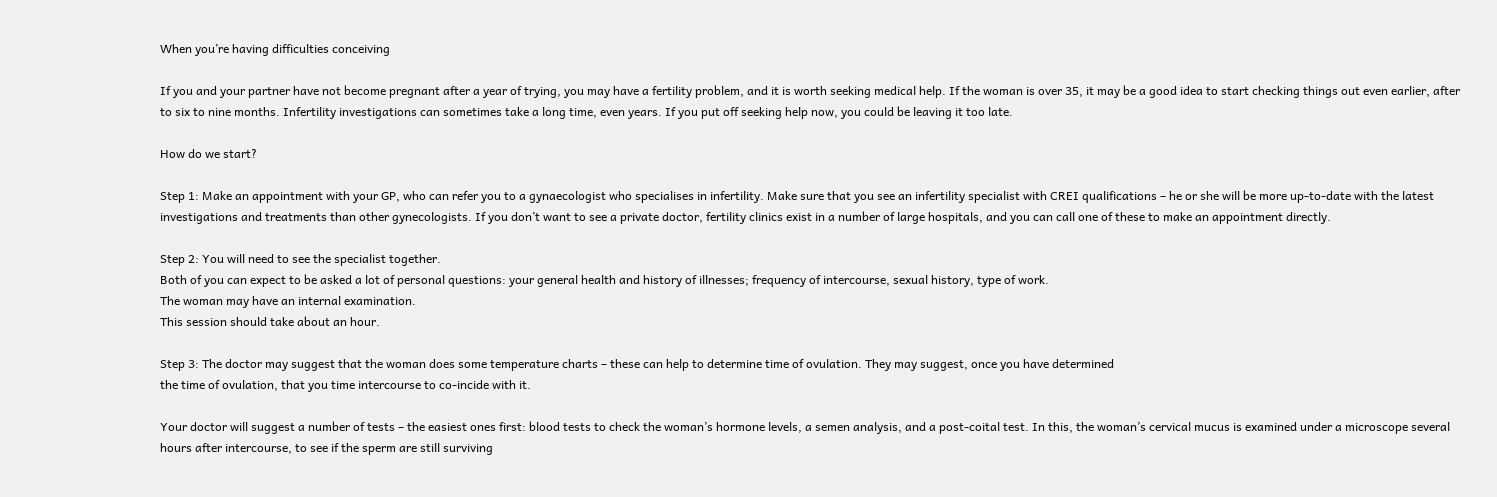When you’re having difficulties conceiving

If you and your partner have not become pregnant after a year of trying, you may have a fertility problem, and it is worth seeking medical help. If the woman is over 35, it may be a good idea to start checking things out even earlier, after to six to nine months. Infertility investigations can sometimes take a long time, even years. If you put off seeking help now, you could be leaving it too late.

How do we start?

Step 1: Make an appointment with your GP, who can refer you to a gynaecologist who specialises in infertility. Make sure that you see an infertility specialist with CREI qualifications – he or she will be more up-to-date with the latest investigations and treatments than other gynecologists. If you don’t want to see a private doctor, fertility clinics exist in a number of large hospitals, and you can call one of these to make an appointment directly.

Step 2: You will need to see the specialist together.
Both of you can expect to be asked a lot of personal questions: your general health and history of illnesses; frequency of intercourse, sexual history, type of work.
The woman may have an internal examination.
This session should take about an hour.

Step 3: The doctor may suggest that the woman does some temperature charts – these can help to determine time of ovulation. They may suggest, once you have determined
the time of ovulation, that you time intercourse to co-incide with it.

Your doctor will suggest a number of tests – the easiest ones first: blood tests to check the woman’s hormone levels, a semen analysis, and a post-coital test. In this, the woman’s cervical mucus is examined under a microscope several hours after intercourse, to see if the sperm are still surviving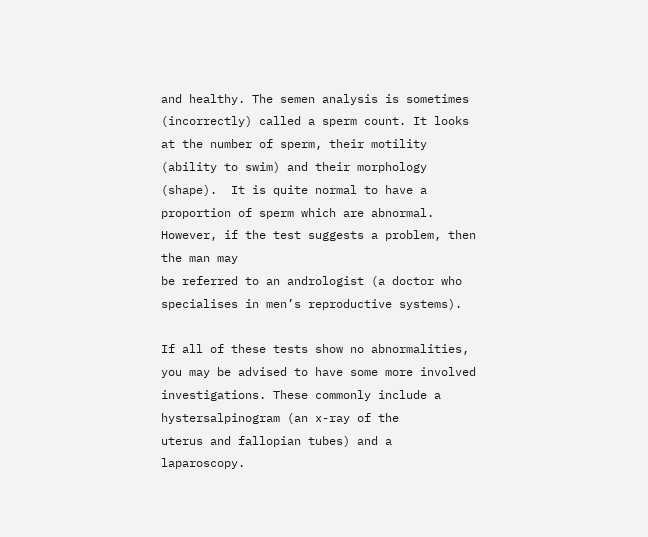and healthy. The semen analysis is sometimes (incorrectly) called a sperm count. It looks at the number of sperm, their motility (ability to swim) and their morphology (shape).  It is quite normal to have a proportion of sperm which are abnormal. However, if the test suggests a problem, then the man may
be referred to an andrologist (a doctor who specialises in men’s reproductive systems).

If all of these tests show no abnormalities, you may be advised to have some more involved investigations. These commonly include a hystersalpinogram (an x-ray of the
uterus and fallopian tubes) and a laparoscopy.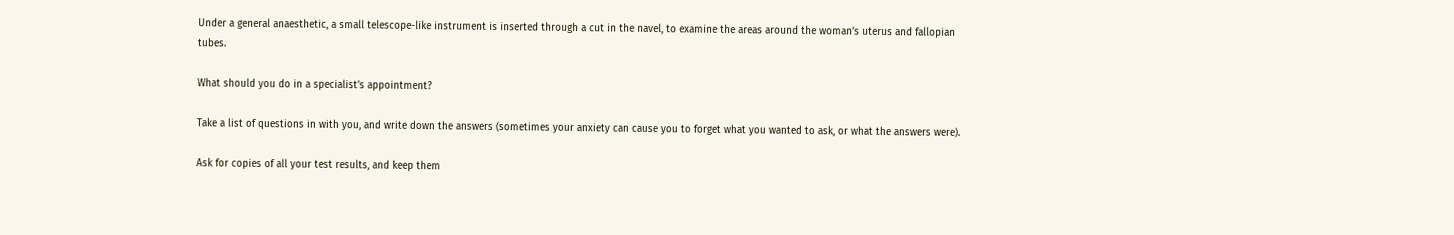Under a general anaesthetic, a small telescope-like instrument is inserted through a cut in the navel, to examine the areas around the woman’s uterus and fallopian tubes.

What should you do in a specialist’s appointment?

Take a list of questions in with you, and write down the answers (sometimes your anxiety can cause you to forget what you wanted to ask, or what the answers were).

Ask for copies of all your test results, and keep them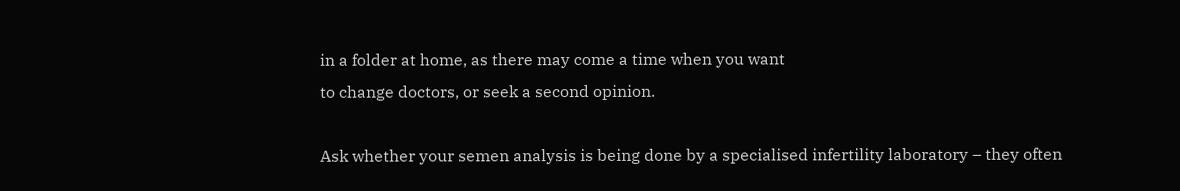in a folder at home, as there may come a time when you want
to change doctors, or seek a second opinion.

Ask whether your semen analysis is being done by a specialised infertility laboratory – they often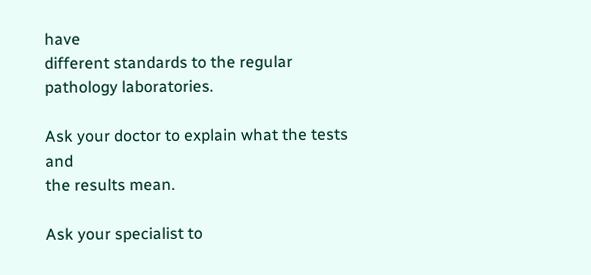have
different standards to the regular pathology laboratories.

Ask your doctor to explain what the tests and
the results mean.

Ask your specialist to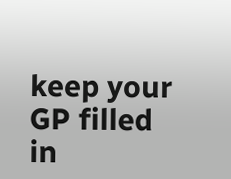keep your GP filled
in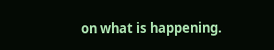on what is happening.